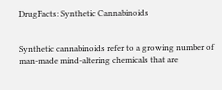DrugFacts: Synthetic Cannabinoids


Synthetic cannabinoids refer to a growing number of man-made mind-altering chemicals that are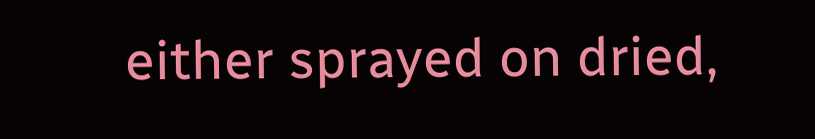either sprayed on dried,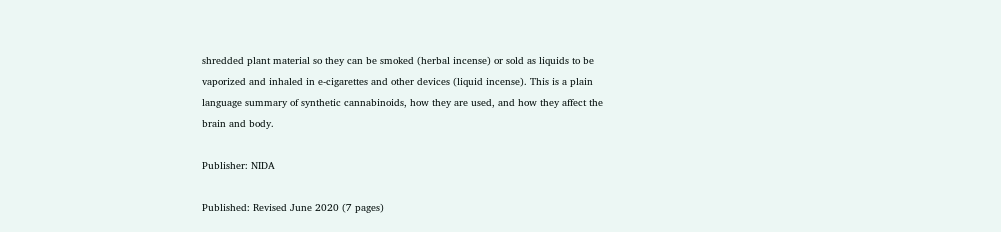shredded plant material so they can be smoked (herbal incense) or sold as liquids to be vaporized and inhaled in e-cigarettes and other devices (liquid incense). This is a plain language summary of synthetic cannabinoids, how they are used, and how they affect the brain and body.

Publisher: NIDA

Published: Revised June 2020 (7 pages)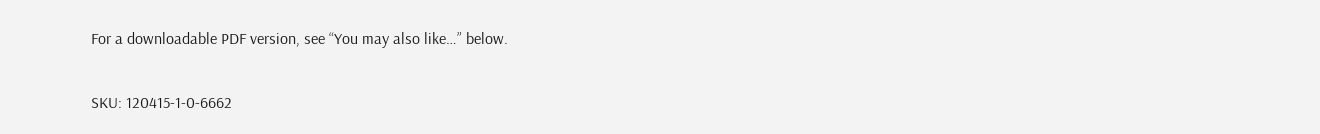For a downloadable PDF version, see “You may also like…” below.

SKU: 120415-1-0-6662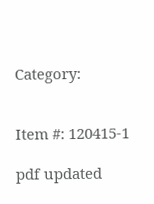Category:


Item #: 120415-1

pdf updated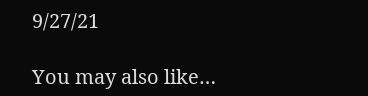9/27/21

You may also like…